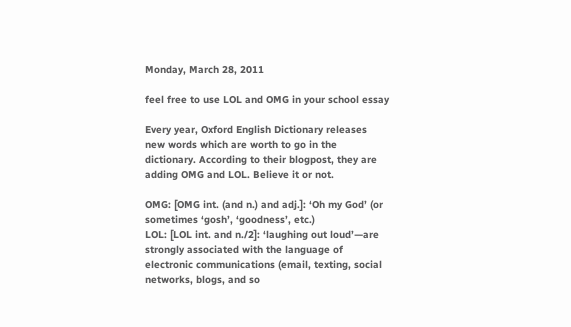Monday, March 28, 2011

feel free to use LOL and OMG in your school essay

Every year, Oxford English Dictionary releases new words which are worth to go in the dictionary. According to their blogpost, they are adding OMG and LOL. Believe it or not.

OMG: [OMG int. (and n.) and adj.]: ‘Oh my God’ (or sometimes ‘gosh’, ‘goodness’, etc.)
LOL: [LOL int. and n./2]: ‘laughing out loud’—are strongly associated with the language of electronic communications (email, texting, social networks, blogs, and so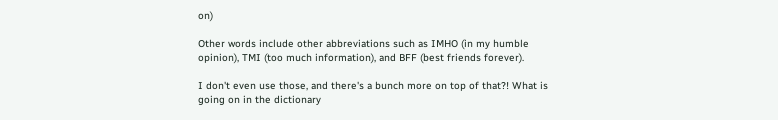on)

Other words include other abbreviations such as IMHO (in my humble opinion), TMI (too much information), and BFF (best friends forever).

I don't even use those, and there's a bunch more on top of that?! What is going on in the dictionary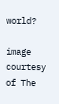world?

image courtesy of The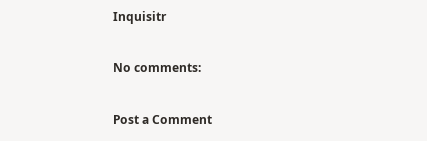Inquisitr

No comments:

Post a Comment